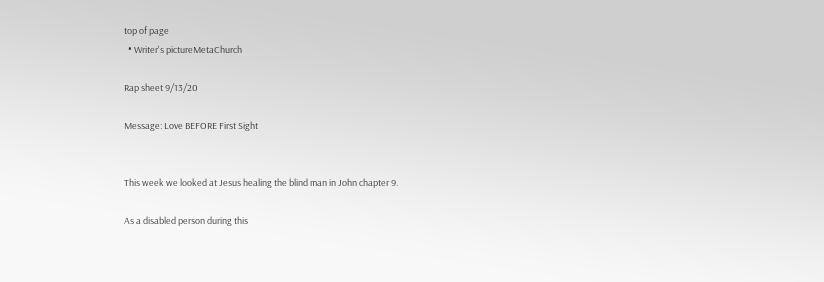top of page
  • Writer's pictureMetaChurch

Rap sheet 9/13/20

Message: Love BEFORE First Sight


This week we looked at Jesus healing the blind man in John chapter 9.

As a disabled person during this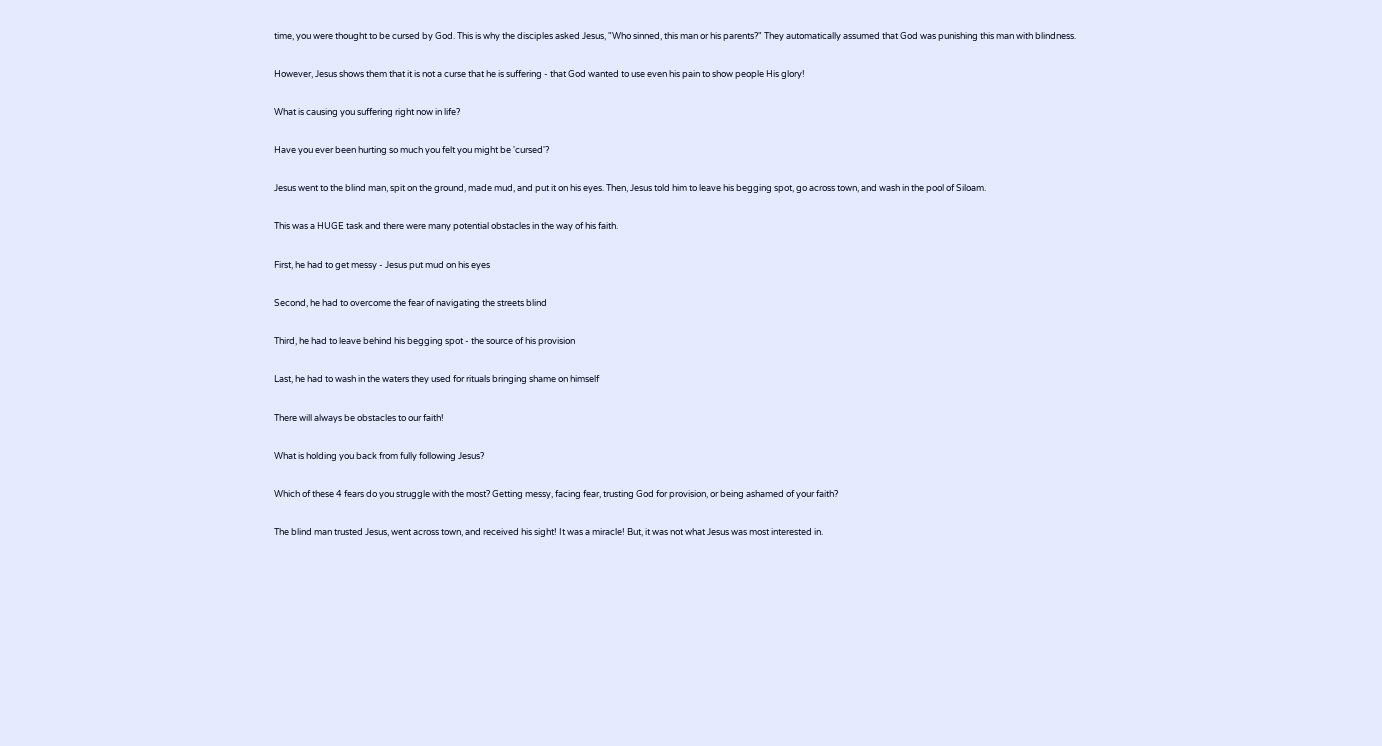time, you were thought to be cursed by God. This is why the disciples asked Jesus, "Who sinned, this man or his parents?" They automatically assumed that God was punishing this man with blindness.

However, Jesus shows them that it is not a curse that he is suffering - that God wanted to use even his pain to show people His glory!

What is causing you suffering right now in life?

Have you ever been hurting so much you felt you might be 'cursed'?

Jesus went to the blind man, spit on the ground, made mud, and put it on his eyes. Then, Jesus told him to leave his begging spot, go across town, and wash in the pool of Siloam.

This was a HUGE task and there were many potential obstacles in the way of his faith.

First, he had to get messy - Jesus put mud on his eyes

Second, he had to overcome the fear of navigating the streets blind

Third, he had to leave behind his begging spot - the source of his provision

Last, he had to wash in the waters they used for rituals bringing shame on himself

There will always be obstacles to our faith!

What is holding you back from fully following Jesus?

Which of these 4 fears do you struggle with the most? Getting messy, facing fear, trusting God for provision, or being ashamed of your faith?

The blind man trusted Jesus, went across town, and received his sight! It was a miracle! But, it was not what Jesus was most interested in.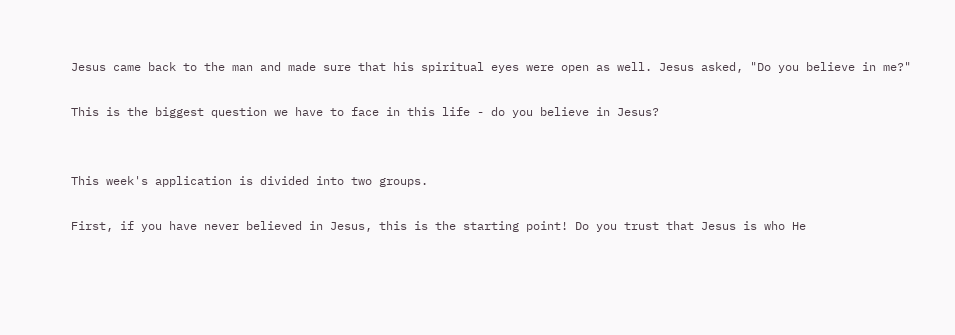Jesus came back to the man and made sure that his spiritual eyes were open as well. Jesus asked, "Do you believe in me?"

This is the biggest question we have to face in this life - do you believe in Jesus?


This week's application is divided into two groups.

First, if you have never believed in Jesus, this is the starting point! Do you trust that Jesus is who He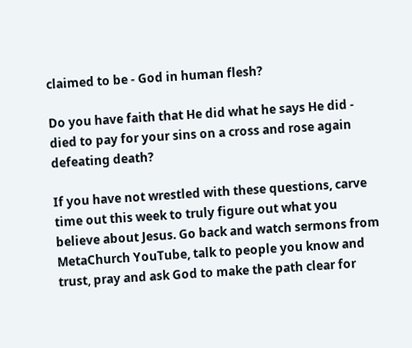claimed to be - God in human flesh?

Do you have faith that He did what he says He did - died to pay for your sins on a cross and rose again defeating death?

If you have not wrestled with these questions, carve time out this week to truly figure out what you believe about Jesus. Go back and watch sermons from MetaChurch YouTube, talk to people you know and trust, pray and ask God to make the path clear for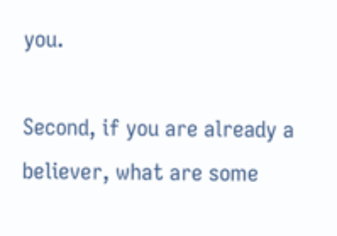you.

Second, if you are already a believer, what are some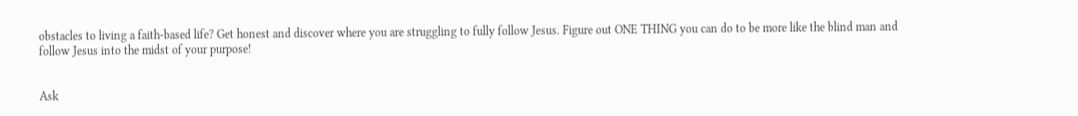obstacles to living a faith-based life? Get honest and discover where you are struggling to fully follow Jesus. Figure out ONE THING you can do to be more like the blind man and follow Jesus into the midst of your purpose!


Ask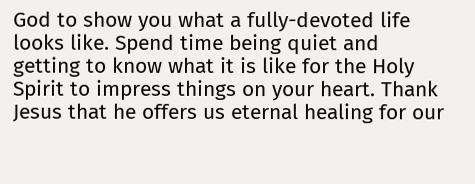God to show you what a fully-devoted life looks like. Spend time being quiet and getting to know what it is like for the Holy Spirit to impress things on your heart. Thank Jesus that he offers us eternal healing for our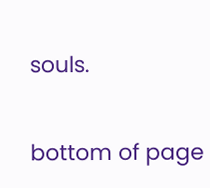souls.


bottom of page